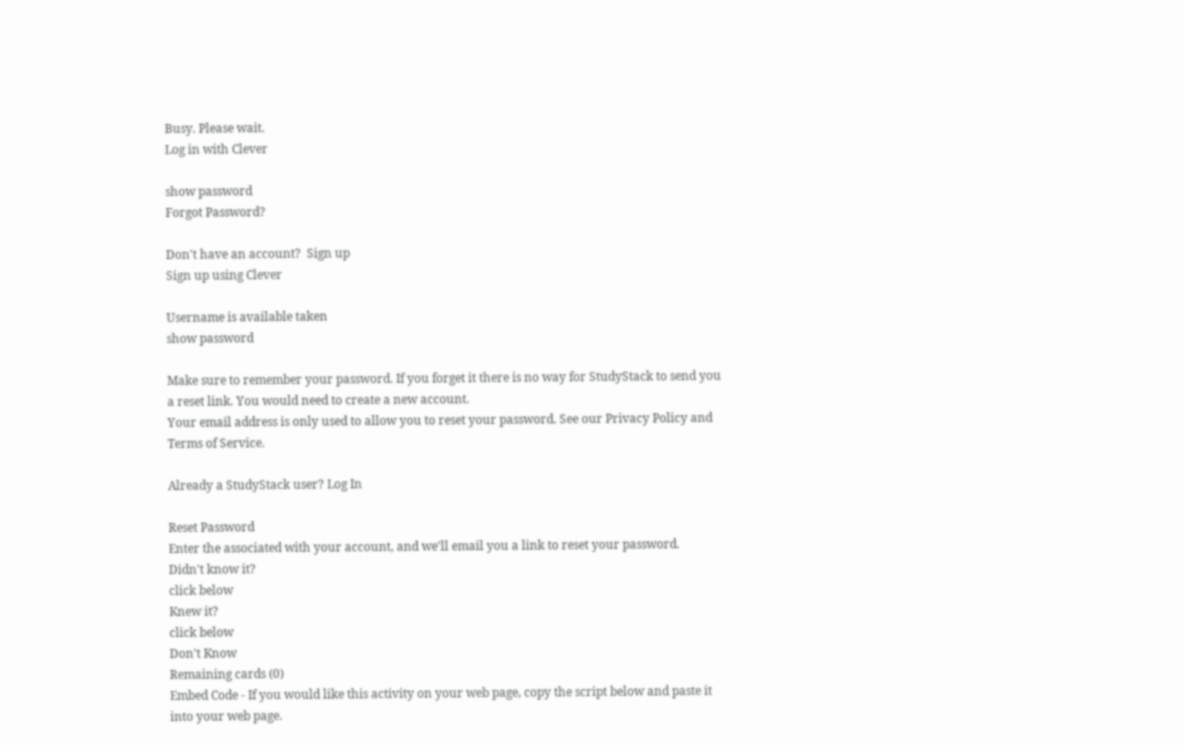Busy. Please wait.
Log in with Clever

show password
Forgot Password?

Don't have an account?  Sign up
Sign up using Clever

Username is available taken
show password

Make sure to remember your password. If you forget it there is no way for StudyStack to send you a reset link. You would need to create a new account.
Your email address is only used to allow you to reset your password. See our Privacy Policy and Terms of Service.

Already a StudyStack user? Log In

Reset Password
Enter the associated with your account, and we'll email you a link to reset your password.
Didn't know it?
click below
Knew it?
click below
Don't Know
Remaining cards (0)
Embed Code - If you would like this activity on your web page, copy the script below and paste it into your web page.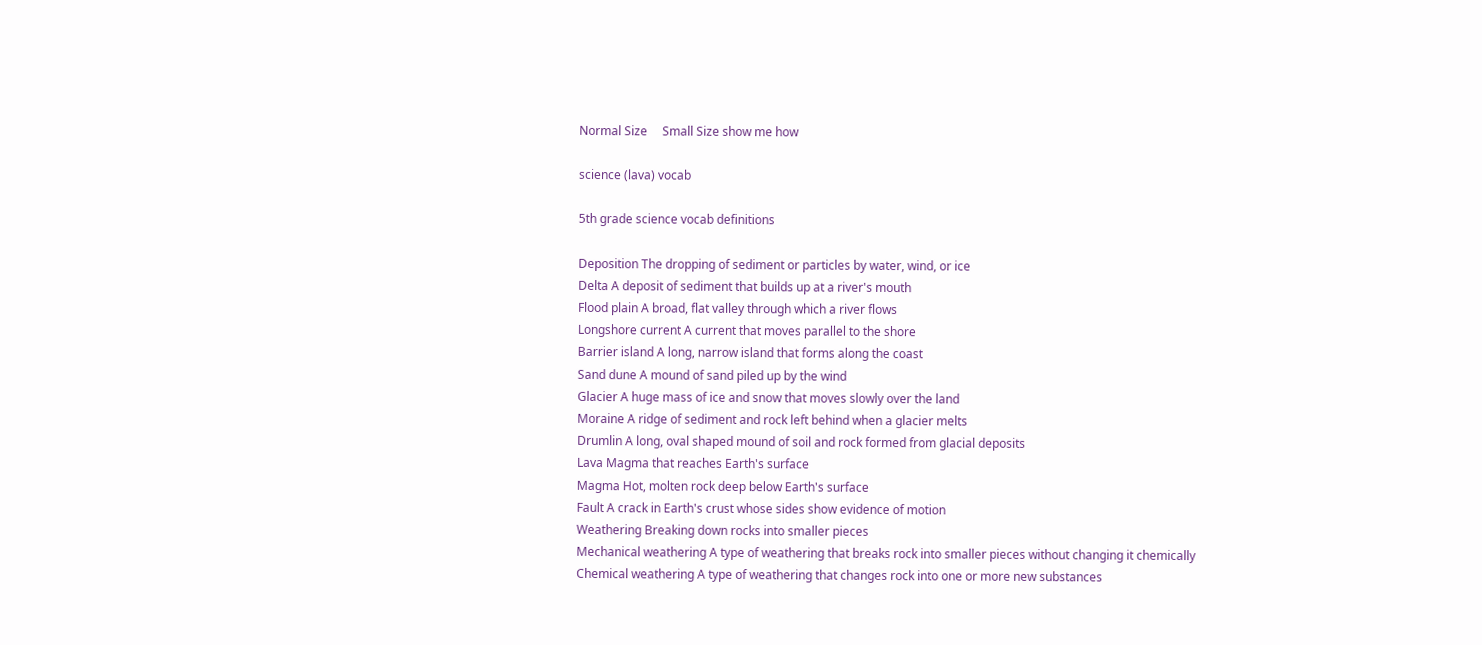Normal Size     Small Size show me how

science (lava) vocab

5th grade science vocab definitions

Deposition The dropping of sediment or particles by water, wind, or ice
Delta A deposit of sediment that builds up at a river's mouth
Flood plain A broad, flat valley through which a river flows
Longshore current A current that moves parallel to the shore
Barrier island A long, narrow island that forms along the coast
Sand dune A mound of sand piled up by the wind
Glacier A huge mass of ice and snow that moves slowly over the land
Moraine A ridge of sediment and rock left behind when a glacier melts
Drumlin A long, oval shaped mound of soil and rock formed from glacial deposits
Lava Magma that reaches Earth's surface
Magma Hot, molten rock deep below Earth's surface
Fault A crack in Earth's crust whose sides show evidence of motion
Weathering Breaking down rocks into smaller pieces
Mechanical weathering A type of weathering that breaks rock into smaller pieces without changing it chemically
Chemical weathering A type of weathering that changes rock into one or more new substances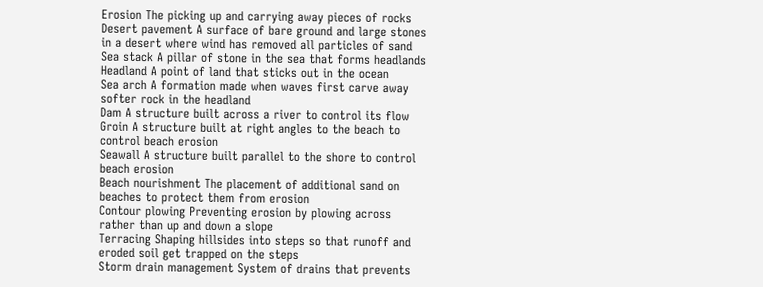Erosion The picking up and carrying away pieces of rocks
Desert pavement A surface of bare ground and large stones in a desert where wind has removed all particles of sand
Sea stack A pillar of stone in the sea that forms headlands
Headland A point of land that sticks out in the ocean
Sea arch A formation made when waves first carve away softer rock in the headland
Dam A structure built across a river to control its flow
Groin A structure built at right angles to the beach to control beach erosion
Seawall A structure built parallel to the shore to control beach erosion
Beach nourishment The placement of additional sand on beaches to protect them from erosion
Contour plowing Preventing erosion by plowing across rather than up and down a slope
Terracing Shaping hillsides into steps so that runoff and eroded soil get trapped on the steps
Storm drain management System of drains that prevents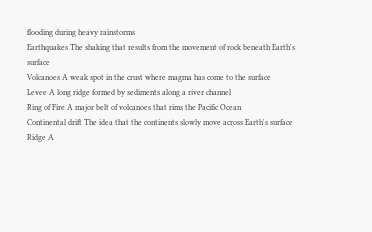flooding during heavy rainstorms
Earthquakes The shaking that results from the movement of rock beneath Earth's surface
Volcanoes A weak spot in the crust where magma has come to the surface
Levee A long ridge formed by sediments along a river channel
Ring of Fire A major belt of volcanoes that rims the Pacific Ocean
Continental drift The idea that the continents slowly move across Earth's surface
Ridge A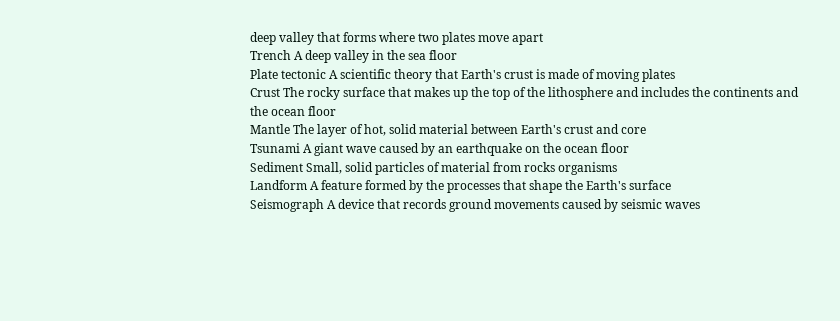deep valley that forms where two plates move apart
Trench A deep valley in the sea floor
Plate tectonic A scientific theory that Earth's crust is made of moving plates
Crust The rocky surface that makes up the top of the lithosphere and includes the continents and the ocean floor
Mantle The layer of hot, solid material between Earth's crust and core
Tsunami A giant wave caused by an earthquake on the ocean floor
Sediment Small, solid particles of material from rocks organisms
Landform A feature formed by the processes that shape the Earth's surface
Seismograph A device that records ground movements caused by seismic waves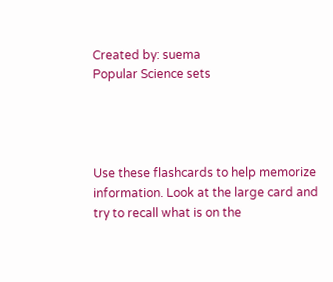Created by: suema
Popular Science sets




Use these flashcards to help memorize information. Look at the large card and try to recall what is on the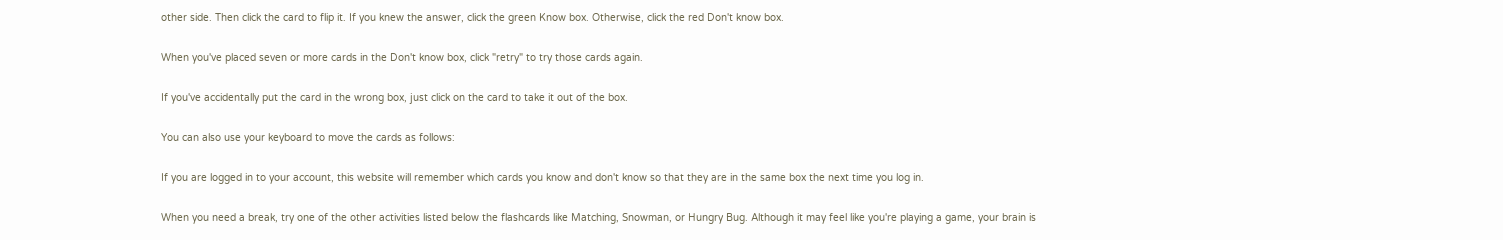other side. Then click the card to flip it. If you knew the answer, click the green Know box. Otherwise, click the red Don't know box.

When you've placed seven or more cards in the Don't know box, click "retry" to try those cards again.

If you've accidentally put the card in the wrong box, just click on the card to take it out of the box.

You can also use your keyboard to move the cards as follows:

If you are logged in to your account, this website will remember which cards you know and don't know so that they are in the same box the next time you log in.

When you need a break, try one of the other activities listed below the flashcards like Matching, Snowman, or Hungry Bug. Although it may feel like you're playing a game, your brain is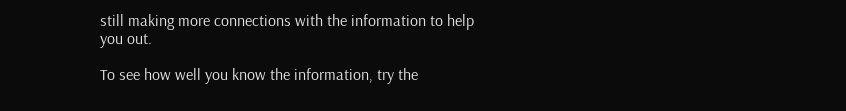still making more connections with the information to help you out.

To see how well you know the information, try the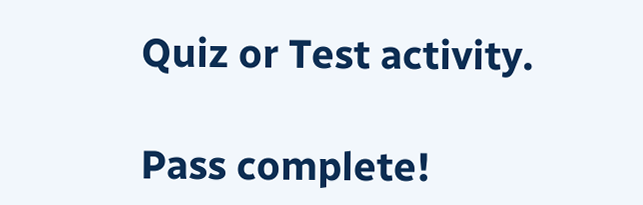Quiz or Test activity.

Pass complete!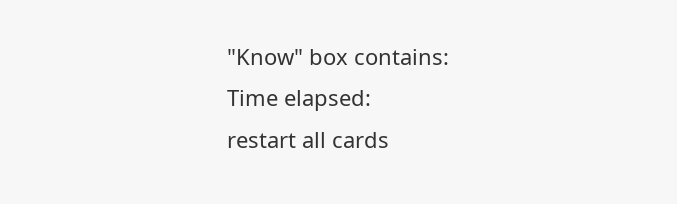"Know" box contains:
Time elapsed:
restart all cards